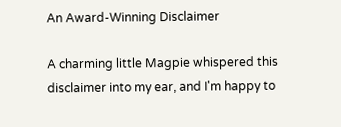An Award-Winning Disclaimer

A charming little Magpie whispered this disclaimer into my ear, and I'm happy to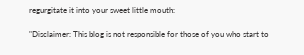regurgitate it into your sweet little mouth:

"Disclaimer: This blog is not responsible for those of you who start to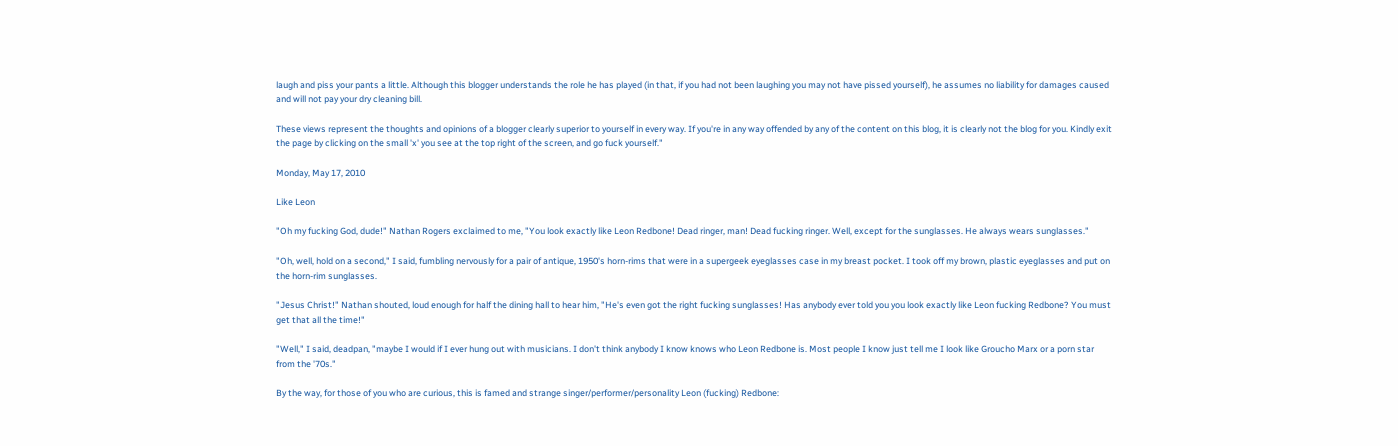laugh and piss your pants a little. Although this blogger understands the role he has played (in that, if you had not been laughing you may not have pissed yourself), he assumes no liability for damages caused and will not pay your dry cleaning bill.

These views represent the thoughts and opinions of a blogger clearly superior to yourself in every way. If you're in any way offended by any of the content on this blog, it is clearly not the blog for you. Kindly exit the page by clicking on the small 'x' you see at the top right of the screen, and go fuck yourself."

Monday, May 17, 2010

Like Leon

"Oh my fucking God, dude!" Nathan Rogers exclaimed to me, "You look exactly like Leon Redbone! Dead ringer, man! Dead fucking ringer. Well, except for the sunglasses. He always wears sunglasses."

"Oh, well, hold on a second," I said, fumbling nervously for a pair of antique, 1950's horn-rims that were in a supergeek eyeglasses case in my breast pocket. I took off my brown, plastic eyeglasses and put on the horn-rim sunglasses.

"Jesus Christ!" Nathan shouted, loud enough for half the dining hall to hear him, "He's even got the right fucking sunglasses! Has anybody ever told you you look exactly like Leon fucking Redbone? You must get that all the time!"

"Well," I said, deadpan, "maybe I would if I ever hung out with musicians. I don't think anybody I know knows who Leon Redbone is. Most people I know just tell me I look like Groucho Marx or a porn star from the '70s."

By the way, for those of you who are curious, this is famed and strange singer/performer/personality Leon (fucking) Redbone: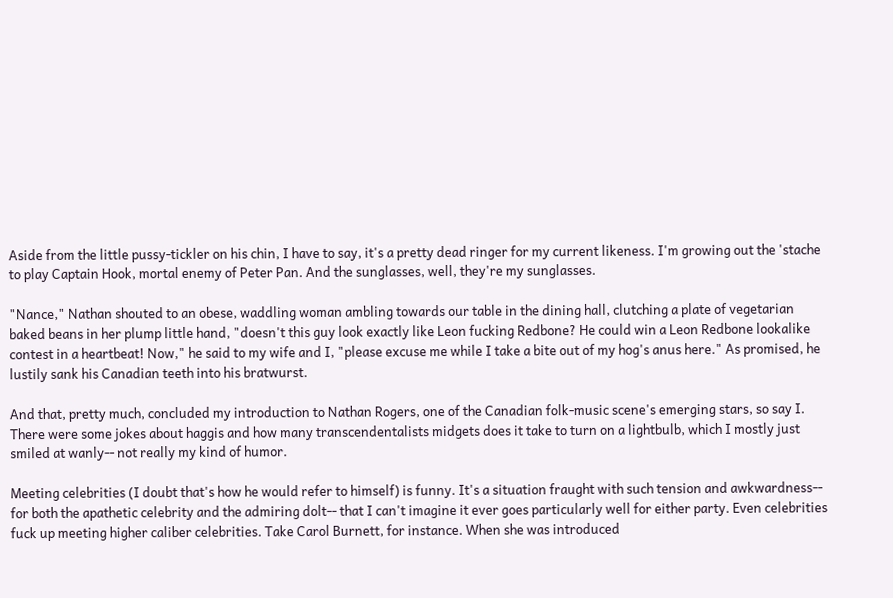Aside from the little pussy-tickler on his chin, I have to say, it's a pretty dead ringer for my current likeness. I'm growing out the 'stache to play Captain Hook, mortal enemy of Peter Pan. And the sunglasses, well, they're my sunglasses.

"Nance," Nathan shouted to an obese, waddling woman ambling towards our table in the dining hall, clutching a plate of vegetarian baked beans in her plump little hand, "doesn't this guy look exactly like Leon fucking Redbone? He could win a Leon Redbone lookalike contest in a heartbeat! Now," he said to my wife and I, "please excuse me while I take a bite out of my hog's anus here." As promised, he lustily sank his Canadian teeth into his bratwurst.

And that, pretty much, concluded my introduction to Nathan Rogers, one of the Canadian folk-music scene's emerging stars, so say I. There were some jokes about haggis and how many transcendentalists midgets does it take to turn on a lightbulb, which I mostly just smiled at wanly-- not really my kind of humor.

Meeting celebrities (I doubt that's how he would refer to himself) is funny. It's a situation fraught with such tension and awkwardness-- for both the apathetic celebrity and the admiring dolt-- that I can't imagine it ever goes particularly well for either party. Even celebrities fuck up meeting higher caliber celebrities. Take Carol Burnett, for instance. When she was introduced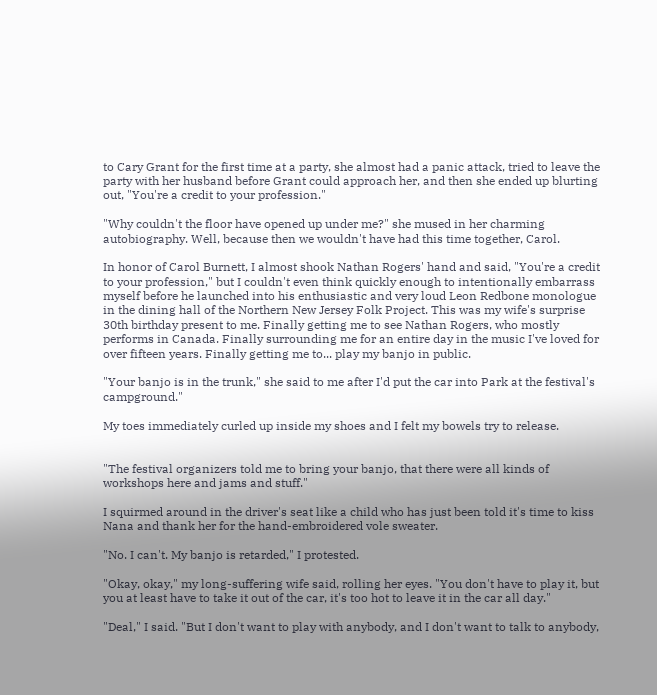to Cary Grant for the first time at a party, she almost had a panic attack, tried to leave the party with her husband before Grant could approach her, and then she ended up blurting out, "You're a credit to your profession."

"Why couldn't the floor have opened up under me?" she mused in her charming autobiography. Well, because then we wouldn't have had this time together, Carol.

In honor of Carol Burnett, I almost shook Nathan Rogers' hand and said, "You're a credit to your profession," but I couldn't even think quickly enough to intentionally embarrass myself before he launched into his enthusiastic and very loud Leon Redbone monologue in the dining hall of the Northern New Jersey Folk Project. This was my wife's surprise 30th birthday present to me. Finally getting me to see Nathan Rogers, who mostly performs in Canada. Finally surrounding me for an entire day in the music I've loved for over fifteen years. Finally getting me to... play my banjo in public.

"Your banjo is in the trunk," she said to me after I'd put the car into Park at the festival's campground."

My toes immediately curled up inside my shoes and I felt my bowels try to release.


"The festival organizers told me to bring your banjo, that there were all kinds of workshops here and jams and stuff."

I squirmed around in the driver's seat like a child who has just been told it's time to kiss Nana and thank her for the hand-embroidered vole sweater.

"No. I can't. My banjo is retarded," I protested.

"Okay, okay," my long-suffering wife said, rolling her eyes. "You don't have to play it, but you at least have to take it out of the car, it's too hot to leave it in the car all day."

"Deal," I said. "But I don't want to play with anybody, and I don't want to talk to anybody,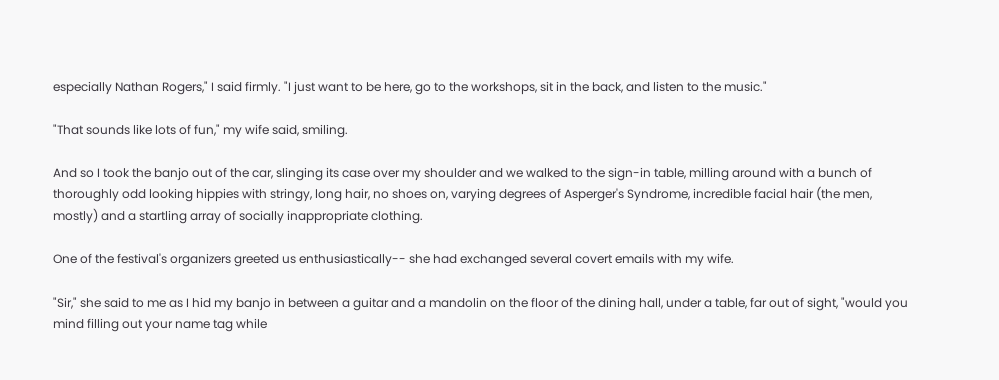especially Nathan Rogers," I said firmly. "I just want to be here, go to the workshops, sit in the back, and listen to the music."

"That sounds like lots of fun," my wife said, smiling.

And so I took the banjo out of the car, slinging its case over my shoulder and we walked to the sign-in table, milling around with a bunch of thoroughly odd looking hippies with stringy, long hair, no shoes on, varying degrees of Asperger's Syndrome, incredible facial hair (the men, mostly) and a startling array of socially inappropriate clothing.

One of the festival's organizers greeted us enthusiastically-- she had exchanged several covert emails with my wife.

"Sir," she said to me as I hid my banjo in between a guitar and a mandolin on the floor of the dining hall, under a table, far out of sight, "would you mind filling out your name tag while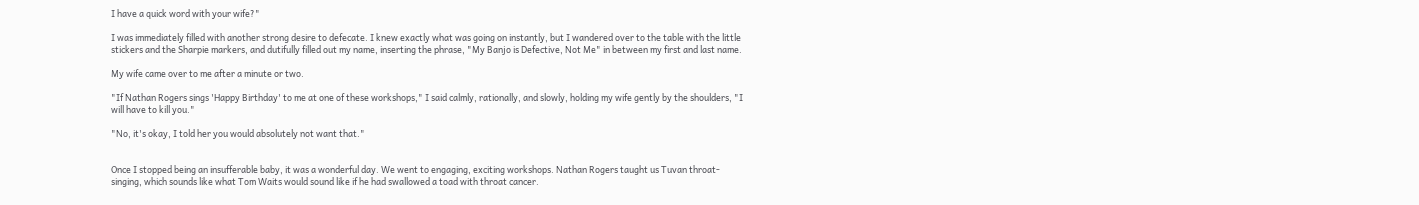I have a quick word with your wife?"

I was immediately filled with another strong desire to defecate. I knew exactly what was going on instantly, but I wandered over to the table with the little stickers and the Sharpie markers, and dutifully filled out my name, inserting the phrase, "My Banjo is Defective, Not Me" in between my first and last name.

My wife came over to me after a minute or two.

"If Nathan Rogers sings 'Happy Birthday' to me at one of these workshops," I said calmly, rationally, and slowly, holding my wife gently by the shoulders, "I will have to kill you."

"No, it's okay, I told her you would absolutely not want that."


Once I stopped being an insufferable baby, it was a wonderful day. We went to engaging, exciting workshops. Nathan Rogers taught us Tuvan throat-singing, which sounds like what Tom Waits would sound like if he had swallowed a toad with throat cancer.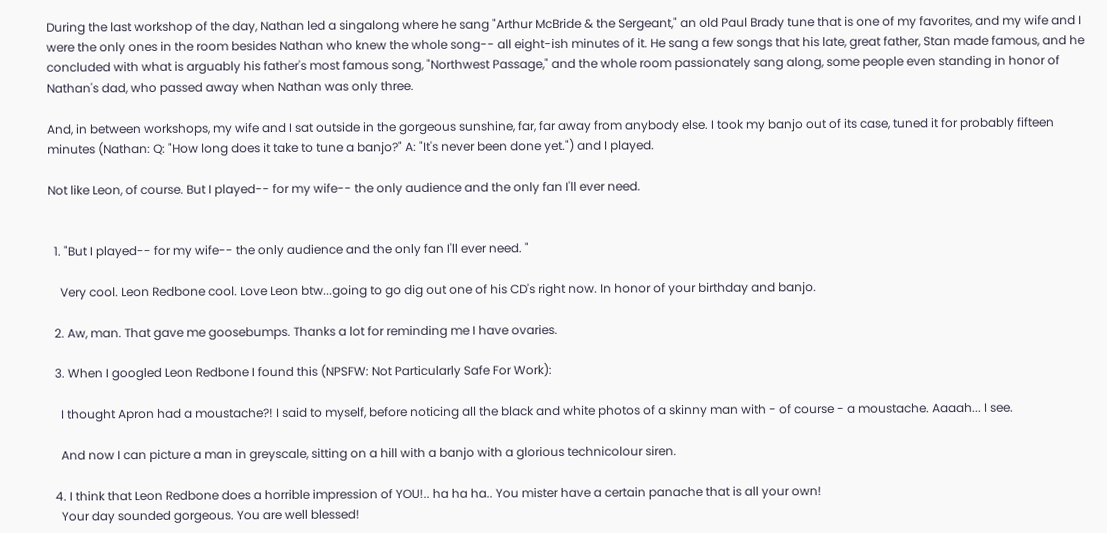During the last workshop of the day, Nathan led a singalong where he sang "Arthur McBride & the Sergeant," an old Paul Brady tune that is one of my favorites, and my wife and I were the only ones in the room besides Nathan who knew the whole song-- all eight-ish minutes of it. He sang a few songs that his late, great father, Stan made famous, and he concluded with what is arguably his father's most famous song, "Northwest Passage," and the whole room passionately sang along, some people even standing in honor of Nathan's dad, who passed away when Nathan was only three.

And, in between workshops, my wife and I sat outside in the gorgeous sunshine, far, far away from anybody else. I took my banjo out of its case, tuned it for probably fifteen minutes (Nathan: Q: "How long does it take to tune a banjo?" A: "It's never been done yet.") and I played.

Not like Leon, of course. But I played-- for my wife-- the only audience and the only fan I'll ever need.


  1. "But I played-- for my wife-- the only audience and the only fan I'll ever need. "

    Very cool. Leon Redbone cool. Love Leon btw...going to go dig out one of his CD's right now. In honor of your birthday and banjo.

  2. Aw, man. That gave me goosebumps. Thanks a lot for reminding me I have ovaries.

  3. When I googled Leon Redbone I found this (NPSFW: Not Particularly Safe For Work):

    I thought Apron had a moustache?! I said to myself, before noticing all the black and white photos of a skinny man with - of course - a moustache. Aaaah... I see.

    And now I can picture a man in greyscale, sitting on a hill with a banjo with a glorious technicolour siren.

  4. I think that Leon Redbone does a horrible impression of YOU!.. ha ha ha.. You mister have a certain panache that is all your own!
    Your day sounded gorgeous. You are well blessed!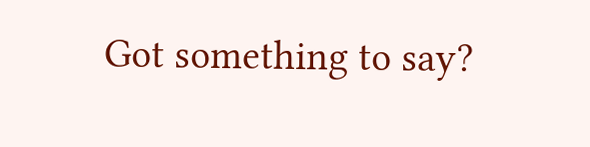Got something to say?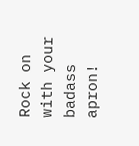Rock on with your badass apron!